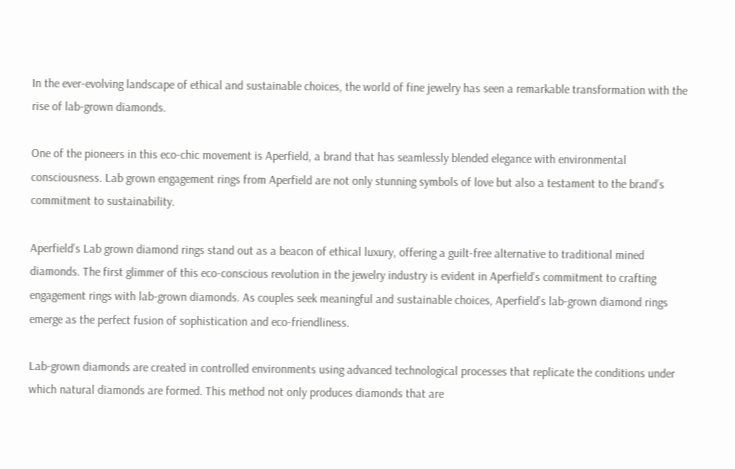In the ever-evolving landscape of ethical and sustainable choices, the world of fine jewelry has seen a remarkable transformation with the rise of lab-grown diamonds.

One of the pioneers in this eco-chic movement is Aperfield, a brand that has seamlessly blended elegance with environmental consciousness. Lab grown engagement rings from Aperfield are not only stunning symbols of love but also a testament to the brand’s commitment to sustainability.

Aperfield’s Lab grown diamond rings stand out as a beacon of ethical luxury, offering a guilt-free alternative to traditional mined diamonds. The first glimmer of this eco-conscious revolution in the jewelry industry is evident in Aperfield’s commitment to crafting engagement rings with lab-grown diamonds. As couples seek meaningful and sustainable choices, Aperfield’s lab-grown diamond rings emerge as the perfect fusion of sophistication and eco-friendliness.

Lab-grown diamonds are created in controlled environments using advanced technological processes that replicate the conditions under which natural diamonds are formed. This method not only produces diamonds that are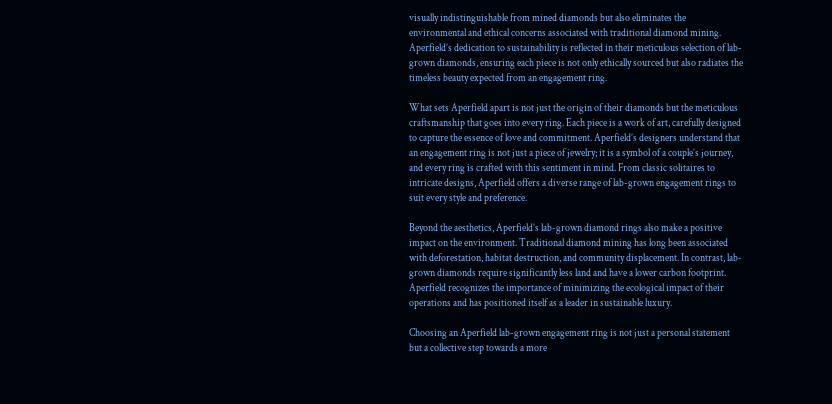visually indistinguishable from mined diamonds but also eliminates the environmental and ethical concerns associated with traditional diamond mining. Aperfield’s dedication to sustainability is reflected in their meticulous selection of lab-grown diamonds, ensuring each piece is not only ethically sourced but also radiates the timeless beauty expected from an engagement ring.

What sets Aperfield apart is not just the origin of their diamonds but the meticulous craftsmanship that goes into every ring. Each piece is a work of art, carefully designed to capture the essence of love and commitment. Aperfield’s designers understand that an engagement ring is not just a piece of jewelry; it is a symbol of a couple’s journey, and every ring is crafted with this sentiment in mind. From classic solitaires to intricate designs, Aperfield offers a diverse range of lab-grown engagement rings to suit every style and preference.

Beyond the aesthetics, Aperfield’s lab-grown diamond rings also make a positive impact on the environment. Traditional diamond mining has long been associated with deforestation, habitat destruction, and community displacement. In contrast, lab-grown diamonds require significantly less land and have a lower carbon footprint. Aperfield recognizes the importance of minimizing the ecological impact of their operations and has positioned itself as a leader in sustainable luxury.

Choosing an Aperfield lab-grown engagement ring is not just a personal statement but a collective step towards a more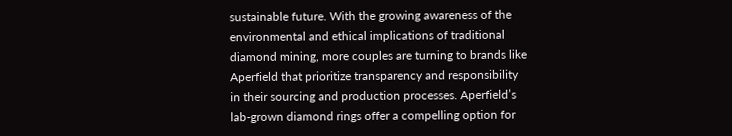sustainable future. With the growing awareness of the environmental and ethical implications of traditional diamond mining, more couples are turning to brands like Aperfield that prioritize transparency and responsibility in their sourcing and production processes. Aperfield’s lab-grown diamond rings offer a compelling option for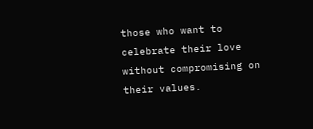those who want to celebrate their love without compromising on their values.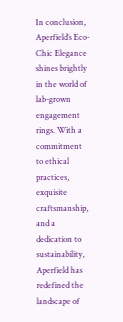In conclusion, Aperfield’s Eco-Chic Elegance shines brightly in the world of lab-grown engagement rings. With a commitment to ethical practices, exquisite craftsmanship, and a dedication to sustainability, Aperfield has redefined the landscape of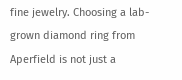fine jewelry. Choosing a lab-grown diamond ring from Aperfield is not just a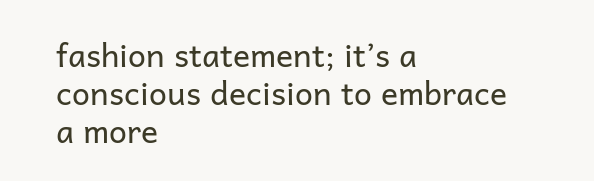fashion statement; it’s a conscious decision to embrace a more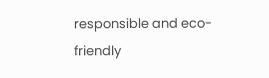responsible and eco-friendly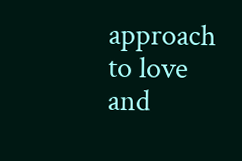approach to love and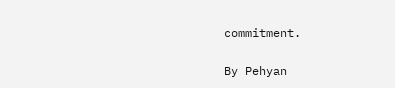commitment.

By Pehyan